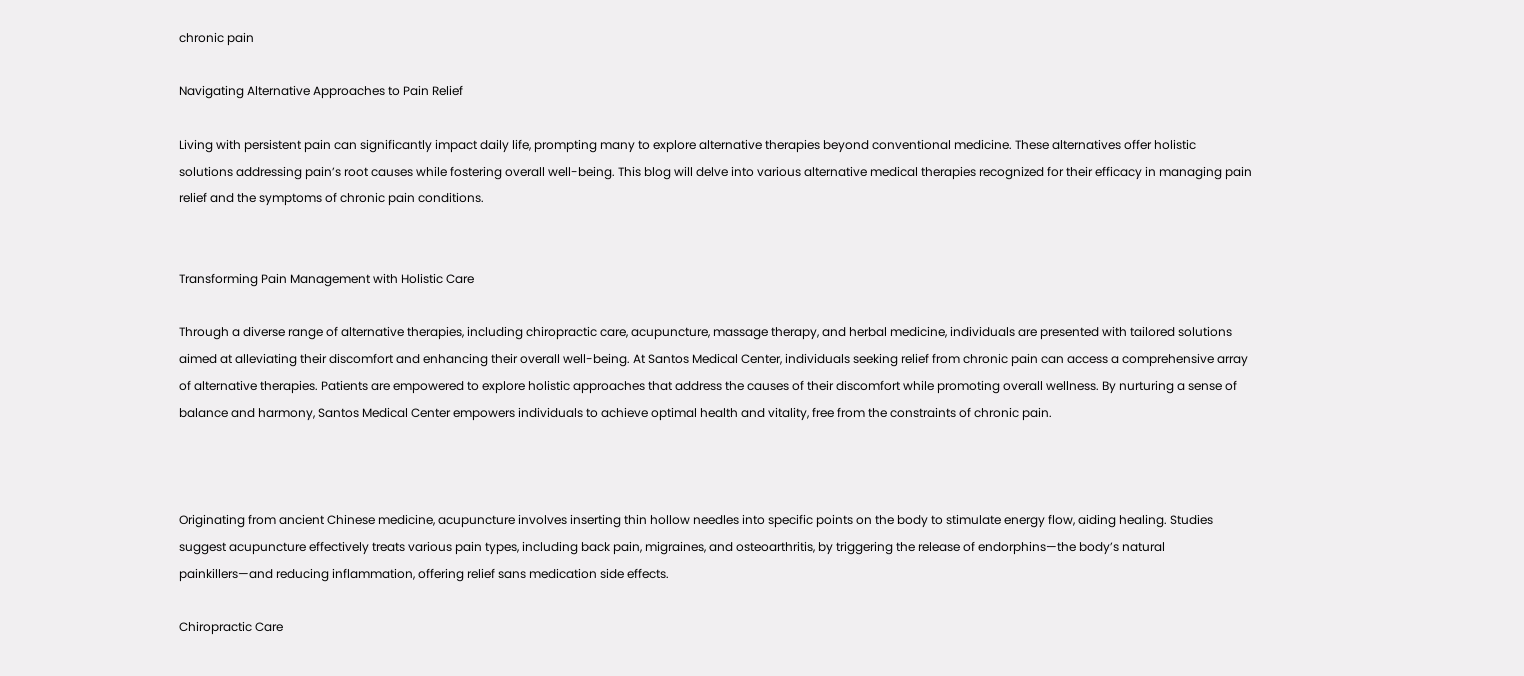chronic pain

Navigating Alternative Approaches to Pain Relief

Living with persistent pain can significantly impact daily life, prompting many to explore alternative therapies beyond conventional medicine. These alternatives offer holistic solutions addressing pain’s root causes while fostering overall well-being. This blog will delve into various alternative medical therapies recognized for their efficacy in managing pain relief and the symptoms of chronic pain conditions.


Transforming Pain Management with Holistic Care

Through a diverse range of alternative therapies, including chiropractic care, acupuncture, massage therapy, and herbal medicine, individuals are presented with tailored solutions aimed at alleviating their discomfort and enhancing their overall well-being. At Santos Medical Center, individuals seeking relief from chronic pain can access a comprehensive array of alternative therapies. Patients are empowered to explore holistic approaches that address the causes of their discomfort while promoting overall wellness. By nurturing a sense of balance and harmony, Santos Medical Center empowers individuals to achieve optimal health and vitality, free from the constraints of chronic pain.



Originating from ancient Chinese medicine, acupuncture involves inserting thin hollow needles into specific points on the body to stimulate energy flow, aiding healing. Studies suggest acupuncture effectively treats various pain types, including back pain, migraines, and osteoarthritis, by triggering the release of endorphins—the body’s natural painkillers—and reducing inflammation, offering relief sans medication side effects.

Chiropractic Care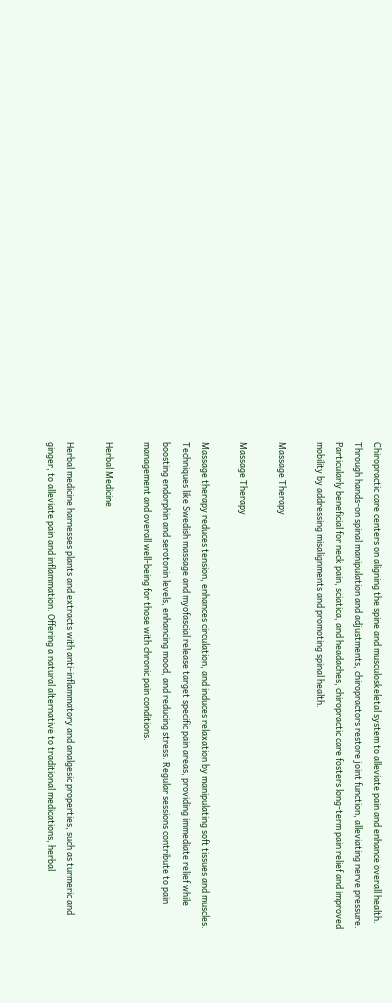Chiropractic care centers on aligning the spine and musculoskeletal system to alleviate pain and enhance overall health. Through hands-on spinal manipulation and adjustments, chiropractors restore joint function, alleviating nerve pressure. Particularly beneficial for neck pain, sciatica, and headaches, chiropractic care fosters long-term pain relief and improved mobility by addressing misalignments and promoting spinal health.

Massage Therapy

Massage Therapy

Massage therapy reduces tension, enhances circulation, and induces relaxation by manipulating soft tissues and muscles. Techniques like Swedish massage and myofascial release target specific pain areas, providing immediate relief while boosting endorphin and serotonin levels, enhancing mood, and reducing stress. Regular sessions contribute to pain management and overall well-being for those with chronic pain conditions.

Herbal Medicine

Herbal medicine harnesses plants and extracts with anti-inflammatory and analgesic properties, such as turmeric and ginger, to alleviate pain and inflammation. Offering a natural alternative to traditional medications, herbal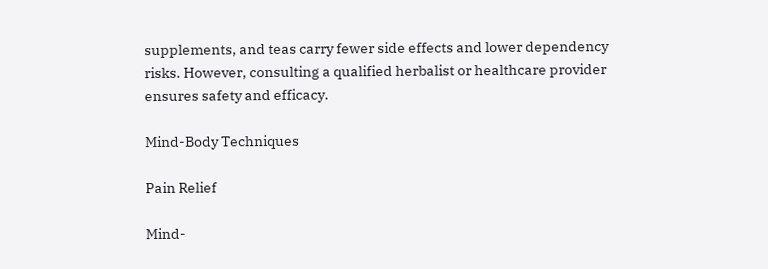supplements, and teas carry fewer side effects and lower dependency risks. However, consulting a qualified herbalist or healthcare provider ensures safety and efficacy.

Mind-Body Techniques

Pain Relief

Mind-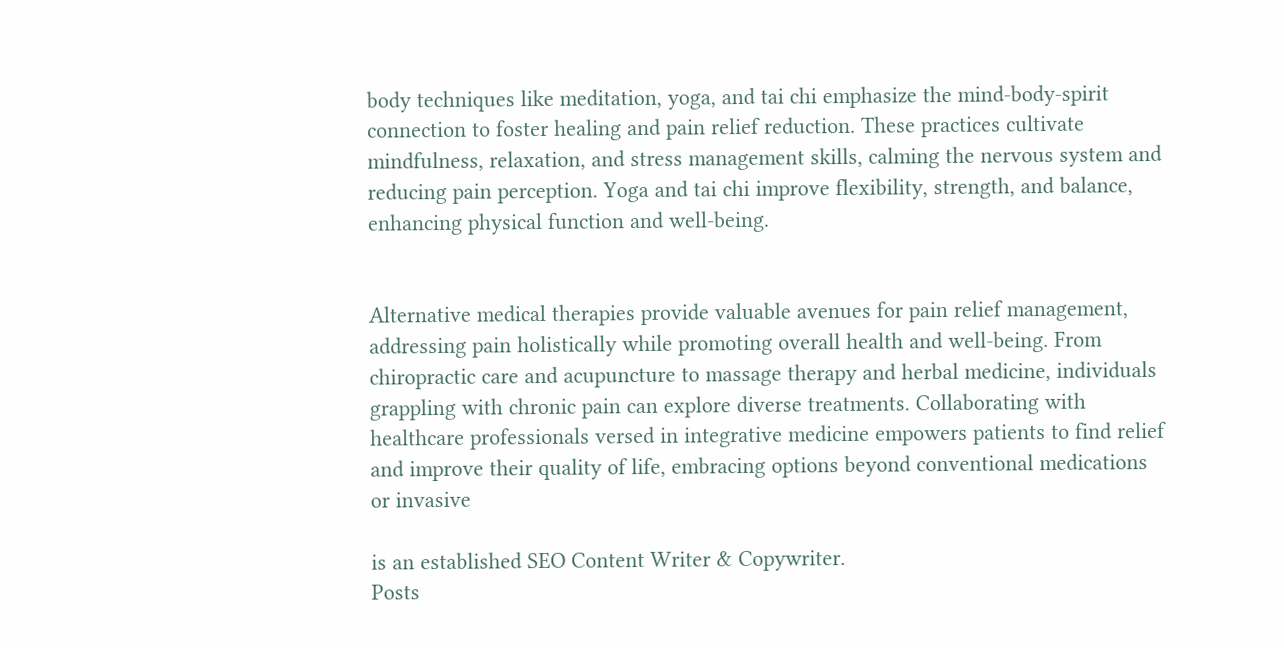body techniques like meditation, yoga, and tai chi emphasize the mind-body-spirit connection to foster healing and pain relief reduction. These practices cultivate mindfulness, relaxation, and stress management skills, calming the nervous system and reducing pain perception. Yoga and tai chi improve flexibility, strength, and balance, enhancing physical function and well-being.


Alternative medical therapies provide valuable avenues for pain relief management, addressing pain holistically while promoting overall health and well-being. From chiropractic care and acupuncture to massage therapy and herbal medicine, individuals grappling with chronic pain can explore diverse treatments. Collaborating with healthcare professionals versed in integrative medicine empowers patients to find relief and improve their quality of life, embracing options beyond conventional medications or invasive

is an established SEO Content Writer & Copywriter.
Posts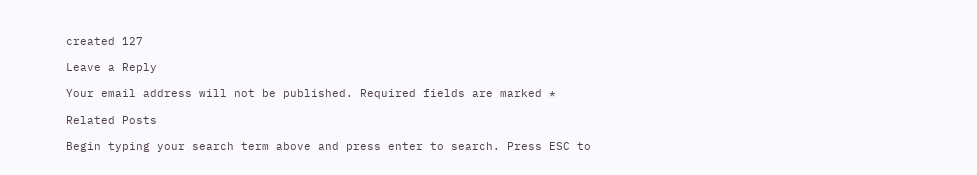created 127

Leave a Reply

Your email address will not be published. Required fields are marked *

Related Posts

Begin typing your search term above and press enter to search. Press ESC to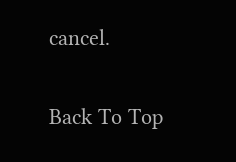cancel.

Back To Top